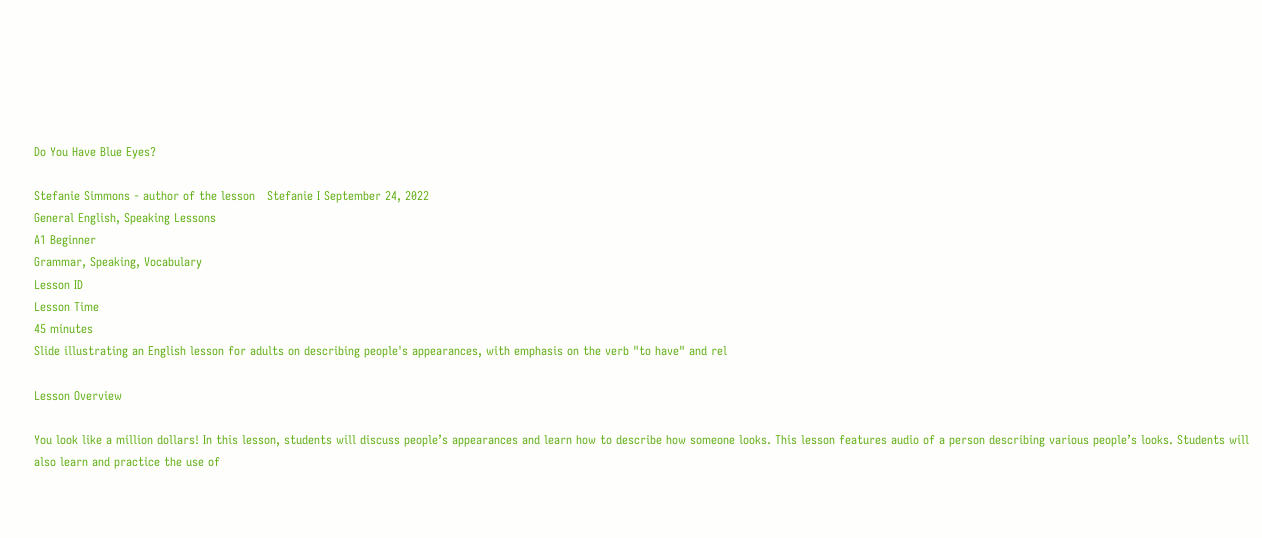Do You Have Blue Eyes?

Stefanie Simmons - author of the lesson   Stefanie I September 24, 2022
General English, Speaking Lessons
A1 Beginner
Grammar, Speaking, Vocabulary
Lesson ID
Lesson Time
45 minutes
Slide illustrating an English lesson for adults on describing people's appearances, with emphasis on the verb "to have" and rel

Lesson Overview

You look like a million dollars! In this lesson, students will discuss people’s appearances and learn how to describe how someone looks. This lesson features audio of a person describing various people’s looks. Students will also learn and practice the use of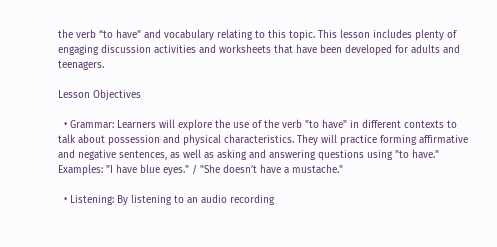the verb “to have” and vocabulary relating to this topic. This lesson includes plenty of engaging discussion activities and worksheets that have been developed for adults and teenagers.

Lesson Objectives

  • Grammar: Learners will explore the use of the verb "to have" in different contexts to talk about possession and physical characteristics. They will practice forming affirmative and negative sentences, as well as asking and answering questions using "to have." Examples: "I have blue eyes." / "She doesn’t have a mustache."

  • Listening: By listening to an audio recording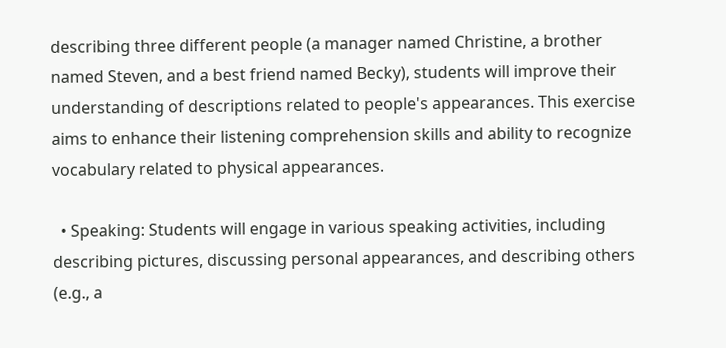describing three different people (a manager named Christine, a brother named Steven, and a best friend named Becky), students will improve their understanding of descriptions related to people's appearances. This exercise aims to enhance their listening comprehension skills and ability to recognize vocabulary related to physical appearances.

  • Speaking: Students will engage in various speaking activities, including describing pictures, discussing personal appearances, and describing others (e.g., a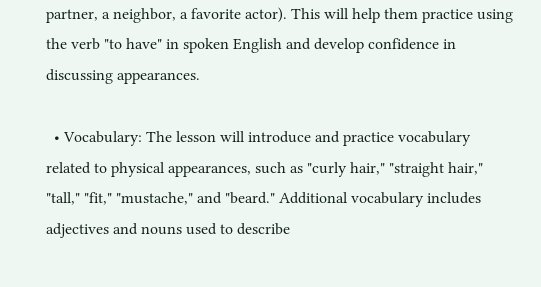partner, a neighbor, a favorite actor). This will help them practice using the verb "to have" in spoken English and develop confidence in discussing appearances.

  • Vocabulary: The lesson will introduce and practice vocabulary related to physical appearances, such as "curly hair," "straight hair," "tall," "fit," "mustache," and "beard." Additional vocabulary includes adjectives and nouns used to describe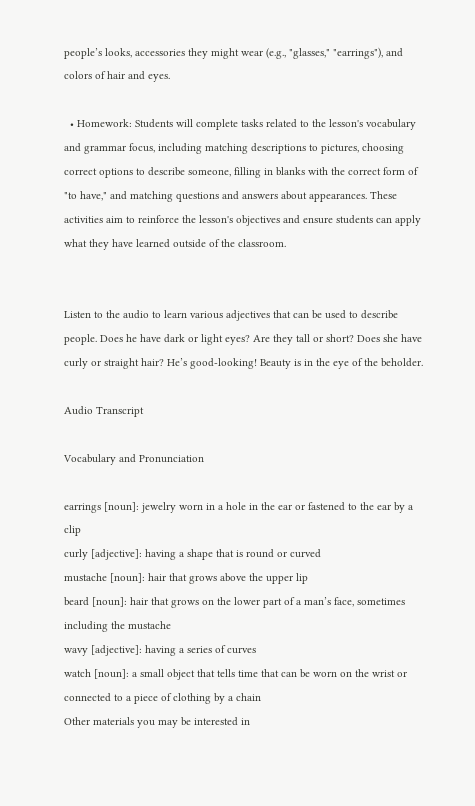people’s looks, accessories they might wear (e.g., "glasses," "earrings"), and colors of hair and eyes.

  • Homework: Students will complete tasks related to the lesson's vocabulary and grammar focus, including matching descriptions to pictures, choosing correct options to describe someone, filling in blanks with the correct form of "to have," and matching questions and answers about appearances. These activities aim to reinforce the lesson's objectives and ensure students can apply what they have learned outside of the classroom.


Listen to the audio to learn various adjectives that can be used to describe people. Does he have dark or light eyes? Are they tall or short? Does she have curly or straight hair? He’s good-looking! Beauty is in the eye of the beholder.

Audio Transcript

Vocabulary and Pronunciation

earrings [noun]: jewelry worn in a hole in the ear or fastened to the ear by a clip
curly [adjective]: having a shape that is round or curved
mustache [noun]: hair that grows above the upper lip
beard [noun]: hair that grows on the lower part of a man’s face, sometimes including the mustache
wavy [adjective]: having a series of curves
watch [noun]: a small object that tells time that can be worn on the wrist or connected to a piece of clothing by a chain
Other materials you may be interested in